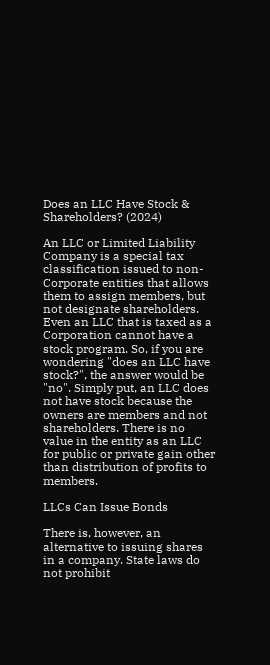Does an LLC Have Stock & Shareholders? (2024)

An LLC or Limited Liability Company is a special tax classification issued to non-Corporate entities that allows them to assign members, but not designate shareholders. Even an LLC that is taxed as a Corporation cannot have a stock program. So, if you are wondering "does an LLC have stock?", the answer would be "no". Simply put, an LLC does not have stock because the owners are members and not shareholders. There is no value in the entity as an LLC for public or private gain other than distribution of profits to members.

LLCs Can Issue Bonds

There is, however, an alternative to issuing shares in a company. State laws do not prohibit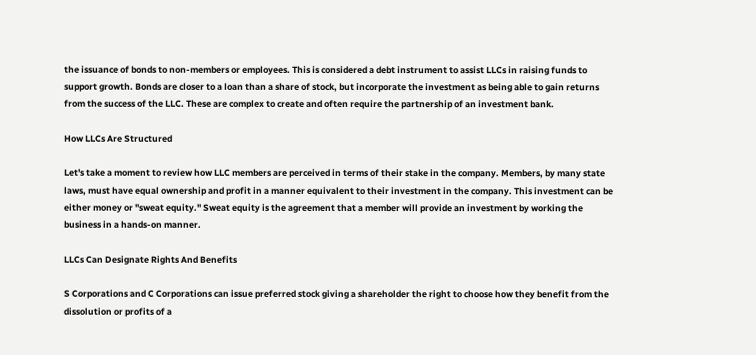the issuance of bonds to non-members or employees. This is considered a debt instrument to assist LLCs in raising funds to support growth. Bonds are closer to a loan than a share of stock, but incorporate the investment as being able to gain returns from the success of the LLC. These are complex to create and often require the partnership of an investment bank.

How LLCs Are Structured

Let's take a moment to review how LLC members are perceived in terms of their stake in the company. Members, by many state laws, must have equal ownership and profit in a manner equivalent to their investment in the company. This investment can be either money or "sweat equity." Sweat equity is the agreement that a member will provide an investment by working the business in a hands-on manner.

LLCs Can Designate Rights And Benefits

S Corporations and C Corporations can issue preferred stock giving a shareholder the right to choose how they benefit from the dissolution or profits of a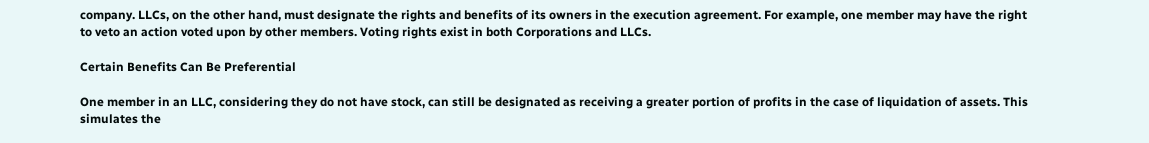company. LLCs, on the other hand, must designate the rights and benefits of its owners in the execution agreement. For example, one member may have the right to veto an action voted upon by other members. Voting rights exist in both Corporations and LLCs.

Certain Benefits Can Be Preferential

One member in an LLC, considering they do not have stock, can still be designated as receiving a greater portion of profits in the case of liquidation of assets. This simulates the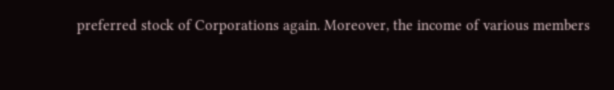preferred stock of Corporations again. Moreover, the income of various members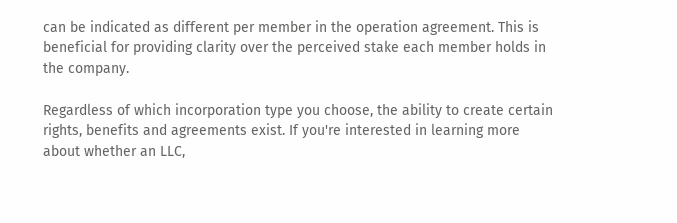can be indicated as different per member in the operation agreement. This is beneficial for providing clarity over the perceived stake each member holds in the company.

Regardless of which incorporation type you choose, the ability to create certain rights, benefits and agreements exist. If you're interested in learning more about whether an LLC,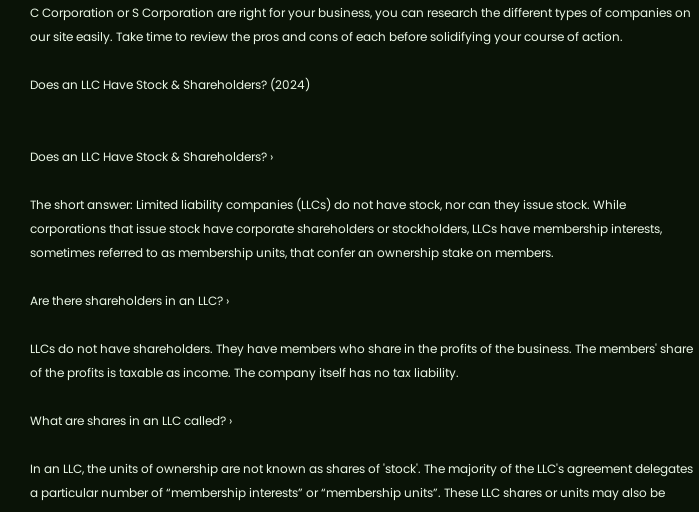C Corporation or S Corporation are right for your business, you can research the different types of companies on our site easily. Take time to review the pros and cons of each before solidifying your course of action.

Does an LLC Have Stock & Shareholders? (2024)


Does an LLC Have Stock & Shareholders? ›

The short answer: Limited liability companies (LLCs) do not have stock, nor can they issue stock. While corporations that issue stock have corporate shareholders or stockholders, LLCs have membership interests, sometimes referred to as membership units, that confer an ownership stake on members.

Are there shareholders in an LLC? ›

LLCs do not have shareholders. They have members who share in the profits of the business. The members' share of the profits is taxable as income. The company itself has no tax liability.

What are shares in an LLC called? ›

In an LLC, the units of ownership are not known as shares of 'stock'. The majority of the LLC's agreement delegates a particular number of “membership interests” or “membership units”. These LLC shares or units may also be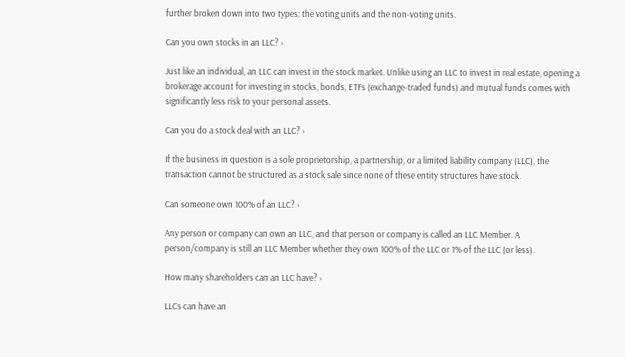further broken down into two types: the voting units and the non-voting units.

Can you own stocks in an LLC? ›

Just like an individual, an LLC can invest in the stock market. Unlike using an LLC to invest in real estate, opening a brokerage account for investing in stocks, bonds, ETFs (exchange-traded funds) and mutual funds comes with significantly less risk to your personal assets.

Can you do a stock deal with an LLC? ›

If the business in question is a sole proprietorship, a partnership, or a limited liability company (LLC), the transaction cannot be structured as a stock sale since none of these entity structures have stock.

Can someone own 100% of an LLC? ›

Any person or company can own an LLC, and that person or company is called an LLC Member. A person/company is still an LLC Member whether they own 100% of the LLC or 1% of the LLC (or less).

How many shareholders can an LLC have? ›

LLCs can have an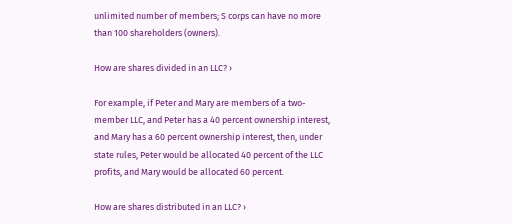unlimited number of members; S corps can have no more than 100 shareholders (owners).

How are shares divided in an LLC? ›

For example, if Peter and Mary are members of a two-member LLC, and Peter has a 40 percent ownership interest, and Mary has a 60 percent ownership interest, then, under state rules, Peter would be allocated 40 percent of the LLC profits, and Mary would be allocated 60 percent.

How are shares distributed in an LLC? ›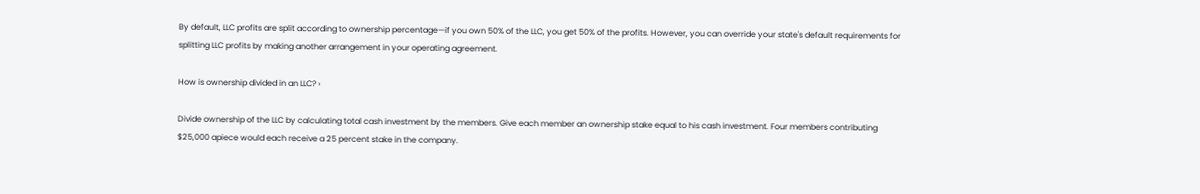By default, LLC profits are split according to ownership percentage—if you own 50% of the LLC, you get 50% of the profits. However, you can override your state's default requirements for splitting LLC profits by making another arrangement in your operating agreement.

How is ownership divided in an LLC? ›

Divide ownership of the LLC by calculating total cash investment by the members. Give each member an ownership stake equal to his cash investment. Four members contributing $25,000 apiece would each receive a 25 percent stake in the company.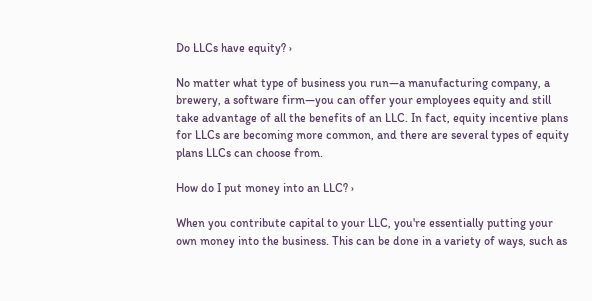Do LLCs have equity? ›

No matter what type of business you run—a manufacturing company, a brewery, a software firm—you can offer your employees equity and still take advantage of all the benefits of an LLC. In fact, equity incentive plans for LLCs are becoming more common, and there are several types of equity plans LLCs can choose from.

How do I put money into an LLC? ›

When you contribute capital to your LLC, you're essentially putting your own money into the business. This can be done in a variety of ways, such as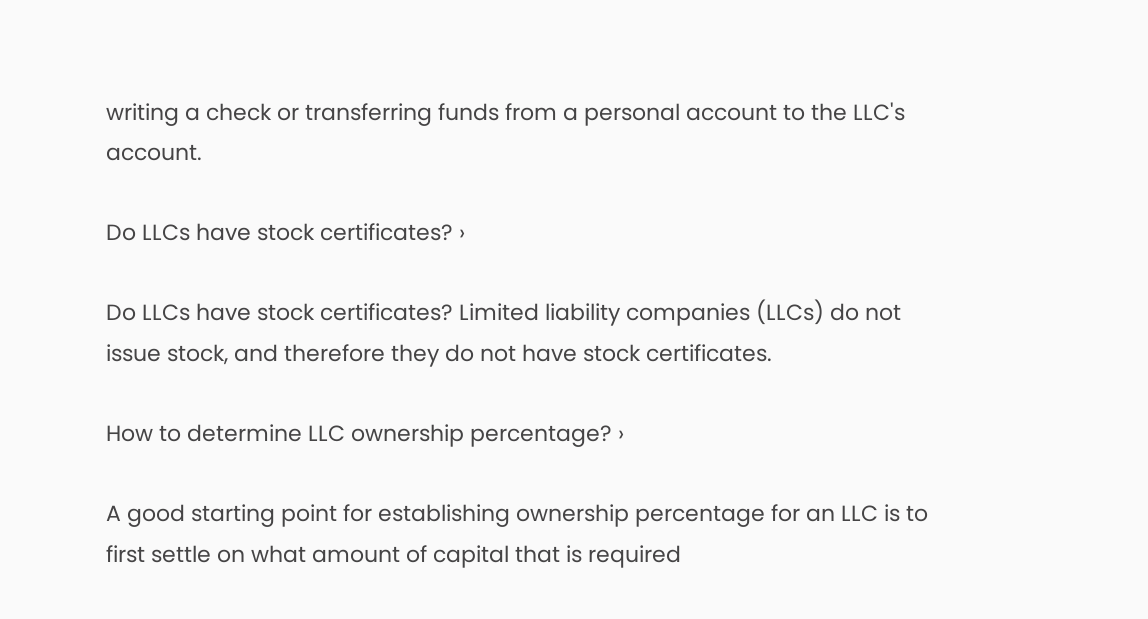writing a check or transferring funds from a personal account to the LLC's account.

Do LLCs have stock certificates? ›

Do LLCs have stock certificates? Limited liability companies (LLCs) do not issue stock, and therefore they do not have stock certificates.

How to determine LLC ownership percentage? ›

A good starting point for establishing ownership percentage for an LLC is to first settle on what amount of capital that is required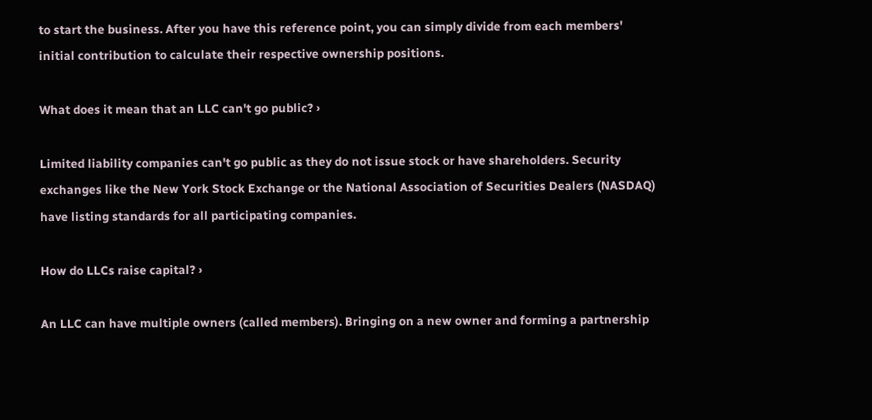to start the business. After you have this reference point, you can simply divide from each members' initial contribution to calculate their respective ownership positions.

What does it mean that an LLC can't go public? ›

Limited liability companies can't go public as they do not issue stock or have shareholders. Security exchanges like the New York Stock Exchange or the National Association of Securities Dealers (NASDAQ) have listing standards for all participating companies.

How do LLCs raise capital? ›

An LLC can have multiple owners (called members). Bringing on a new owner and forming a partnership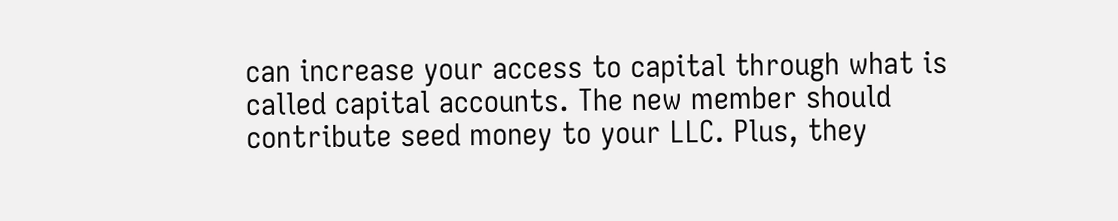can increase your access to capital through what is called capital accounts. The new member should contribute seed money to your LLC. Plus, they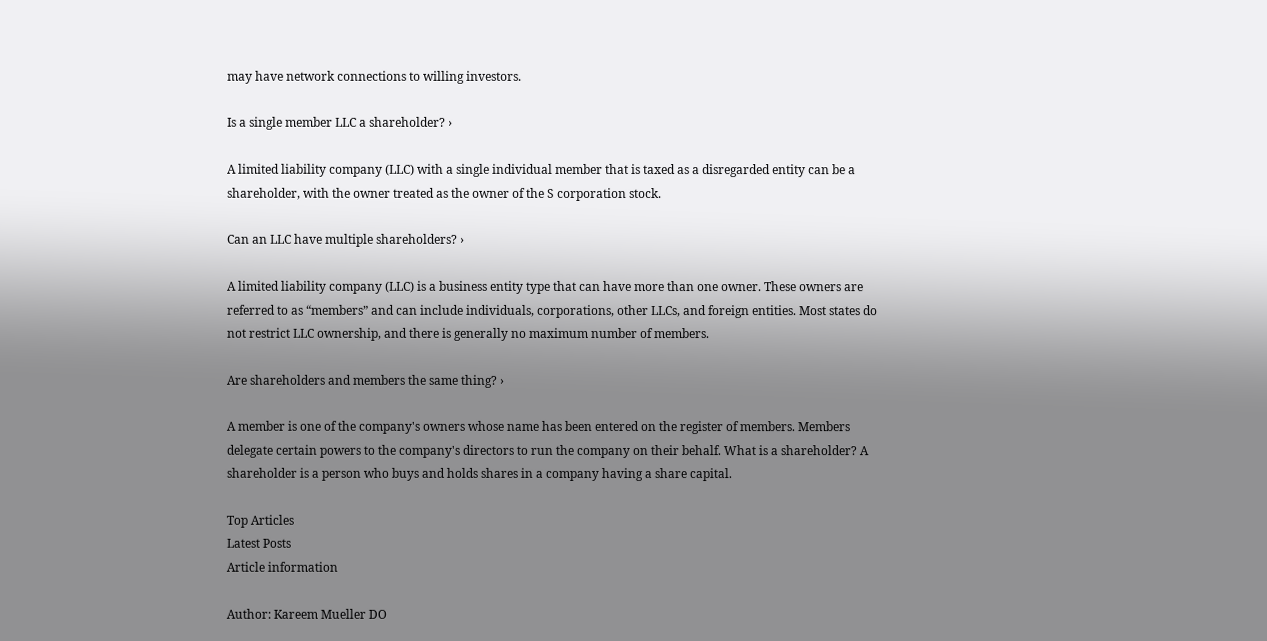may have network connections to willing investors.

Is a single member LLC a shareholder? ›

A limited liability company (LLC) with a single individual member that is taxed as a disregarded entity can be a shareholder, with the owner treated as the owner of the S corporation stock.

Can an LLC have multiple shareholders? ›

A limited liability company (LLC) is a business entity type that can have more than one owner. These owners are referred to as “members” and can include individuals, corporations, other LLCs, and foreign entities. Most states do not restrict LLC ownership, and there is generally no maximum number of members.

Are shareholders and members the same thing? ›

A member is one of the company's owners whose name has been entered on the register of members. Members delegate certain powers to the company's directors to run the company on their behalf. What is a shareholder? A shareholder is a person who buys and holds shares in a company having a share capital.

Top Articles
Latest Posts
Article information

Author: Kareem Mueller DO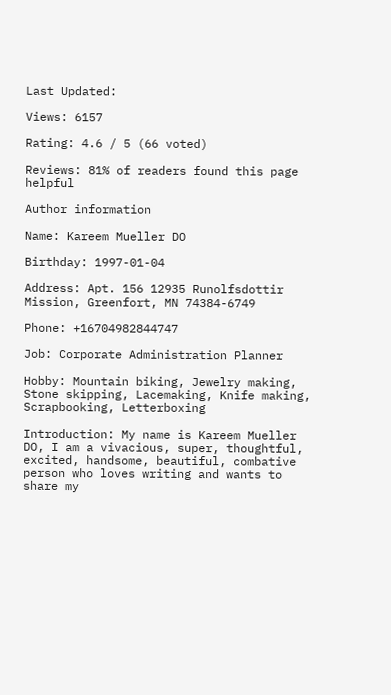Last Updated:

Views: 6157

Rating: 4.6 / 5 (66 voted)

Reviews: 81% of readers found this page helpful

Author information

Name: Kareem Mueller DO

Birthday: 1997-01-04

Address: Apt. 156 12935 Runolfsdottir Mission, Greenfort, MN 74384-6749

Phone: +16704982844747

Job: Corporate Administration Planner

Hobby: Mountain biking, Jewelry making, Stone skipping, Lacemaking, Knife making, Scrapbooking, Letterboxing

Introduction: My name is Kareem Mueller DO, I am a vivacious, super, thoughtful, excited, handsome, beautiful, combative person who loves writing and wants to share my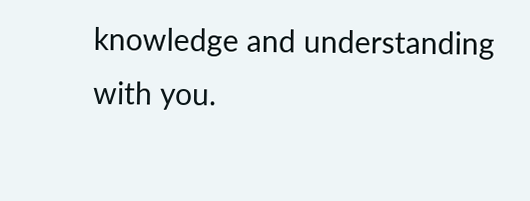knowledge and understanding with you.